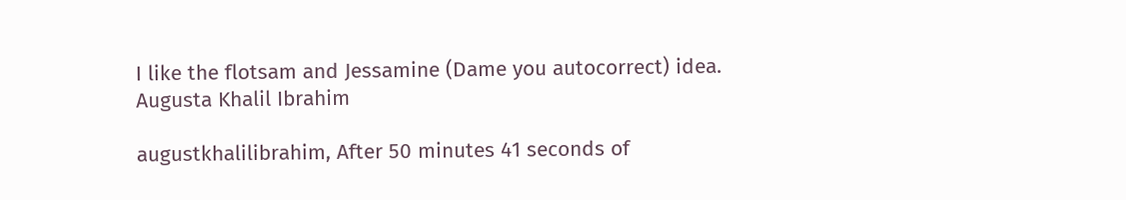I like the flotsam and Jessamine (Dame you autocorrect) idea.
Augusta Khalil Ibrahim

augustkhalilibrahim, After 50 minutes 41 seconds of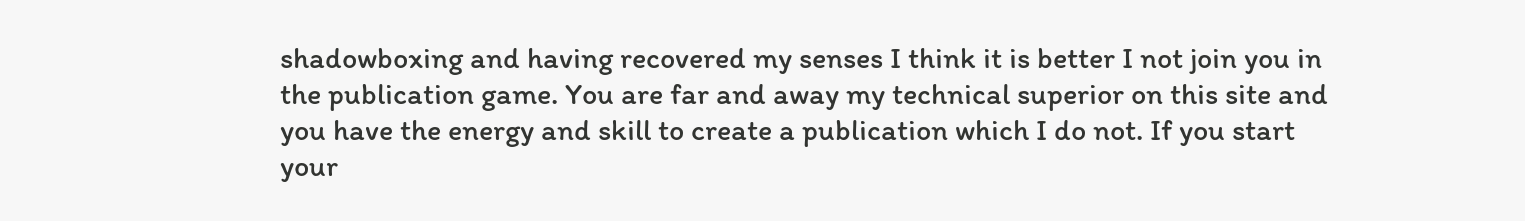shadowboxing and having recovered my senses I think it is better I not join you in the publication game. You are far and away my technical superior on this site and you have the energy and skill to create a publication which I do not. If you start your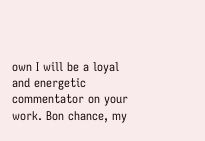own I will be a loyal and energetic commentator on your work. Bon chance, my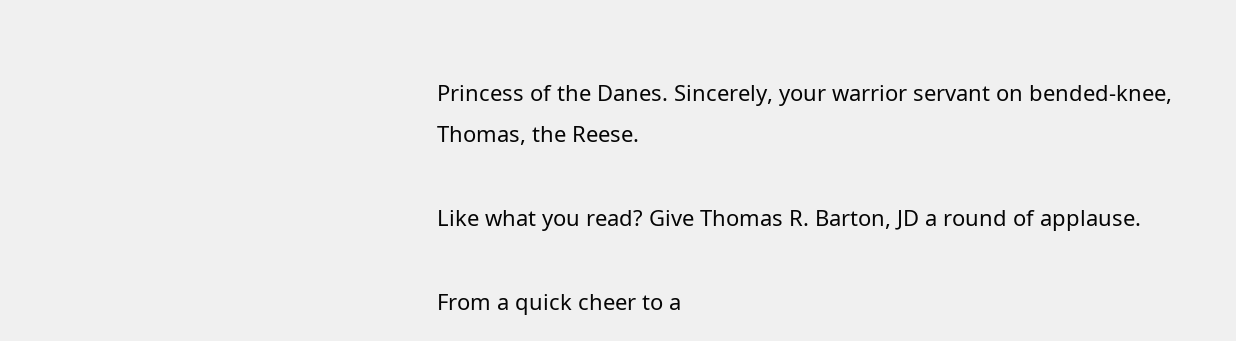Princess of the Danes. Sincerely, your warrior servant on bended-knee, Thomas, the Reese.

Like what you read? Give Thomas R. Barton, JD a round of applause.

From a quick cheer to a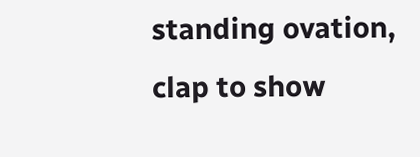standing ovation, clap to show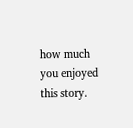how much you enjoyed this story.